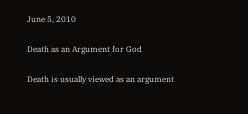June 5, 2010

Death as an Argument for God

Death is usually viewed as an argument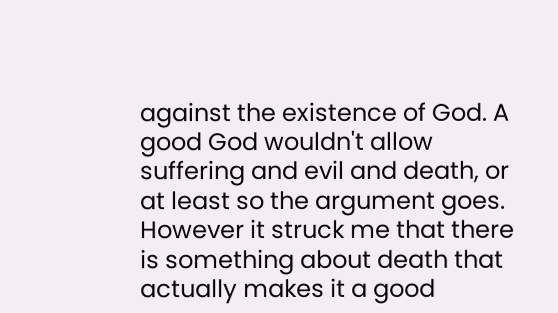against the existence of God. A good God wouldn't allow suffering and evil and death, or at least so the argument goes. However it struck me that there is something about death that actually makes it a good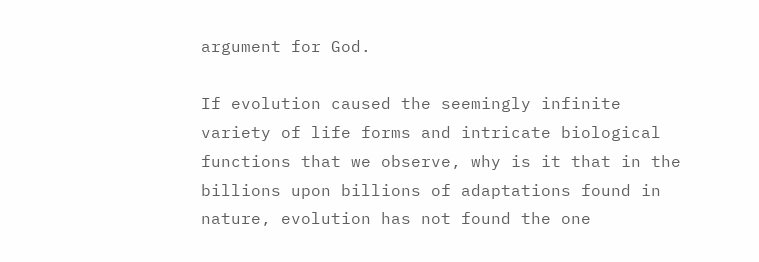argument for God.

If evolution caused the seemingly infinite variety of life forms and intricate biological functions that we observe, why is it that in the billions upon billions of adaptations found in nature, evolution has not found the one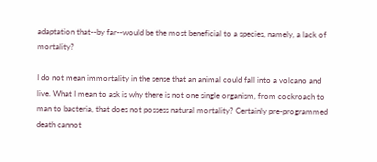adaptation that--by far--would be the most beneficial to a species, namely, a lack of mortality?

I do not mean immortality in the sense that an animal could fall into a volcano and live. What I mean to ask is why there is not one single organism, from cockroach to man to bacteria, that does not possess natural mortality? Certainly pre-programmed death cannot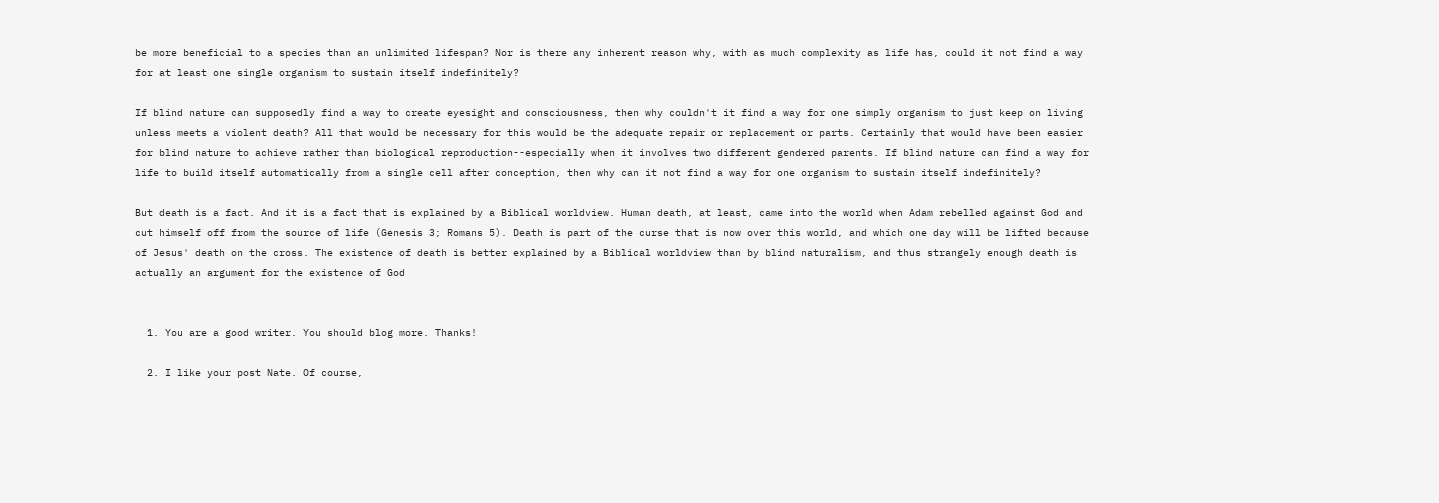be more beneficial to a species than an unlimited lifespan? Nor is there any inherent reason why, with as much complexity as life has, could it not find a way for at least one single organism to sustain itself indefinitely?

If blind nature can supposedly find a way to create eyesight and consciousness, then why couldn't it find a way for one simply organism to just keep on living unless meets a violent death? All that would be necessary for this would be the adequate repair or replacement or parts. Certainly that would have been easier for blind nature to achieve rather than biological reproduction--especially when it involves two different gendered parents. If blind nature can find a way for life to build itself automatically from a single cell after conception, then why can it not find a way for one organism to sustain itself indefinitely?

But death is a fact. And it is a fact that is explained by a Biblical worldview. Human death, at least, came into the world when Adam rebelled against God and cut himself off from the source of life (Genesis 3; Romans 5). Death is part of the curse that is now over this world, and which one day will be lifted because of Jesus' death on the cross. The existence of death is better explained by a Biblical worldview than by blind naturalism, and thus strangely enough death is actually an argument for the existence of God


  1. You are a good writer. You should blog more. Thanks!

  2. I like your post Nate. Of course,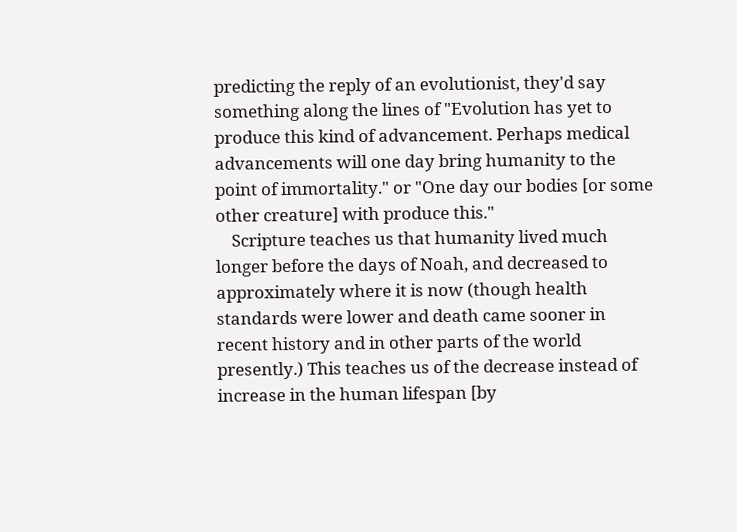predicting the reply of an evolutionist, they'd say something along the lines of "Evolution has yet to produce this kind of advancement. Perhaps medical advancements will one day bring humanity to the point of immortality." or "One day our bodies [or some other creature] with produce this."
    Scripture teaches us that humanity lived much longer before the days of Noah, and decreased to approximately where it is now (though health standards were lower and death came sooner in recent history and in other parts of the world presently.) This teaches us of the decrease instead of increase in the human lifespan [by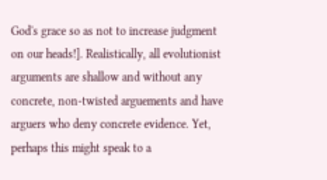God's grace so as not to increase judgment on our heads!]. Realistically, all evolutionist arguments are shallow and without any concrete, non-twisted arguements and have arguers who deny concrete evidence. Yet, perhaps this might speak to a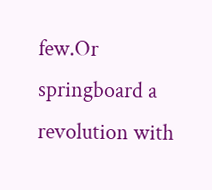few.Or springboard a revolution with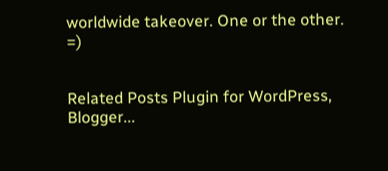worldwide takeover. One or the other. =)


Related Posts Plugin for WordPress, Blogger...